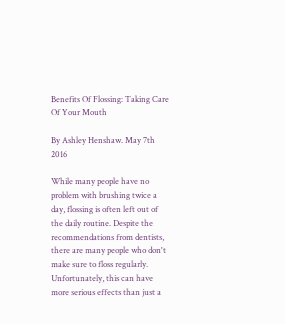Benefits Of Flossing: Taking Care Of Your Mouth

By Ashley Henshaw. May 7th 2016

While many people have no problem with brushing twice a day, flossing is often left out of the daily routine. Despite the recommendations from dentists, there are many people who don't make sure to floss regularly. Unfortunately, this can have more serious effects than just a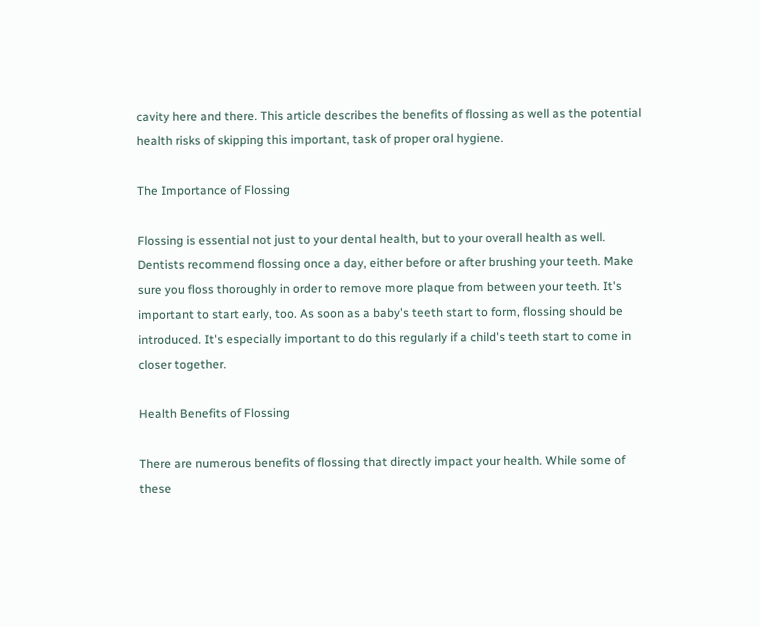cavity here and there. This article describes the benefits of flossing as well as the potential health risks of skipping this important, task of proper oral hygiene.

The Importance of Flossing

Flossing is essential not just to your dental health, but to your overall health as well. Dentists recommend flossing once a day, either before or after brushing your teeth. Make sure you floss thoroughly in order to remove more plaque from between your teeth. It's important to start early, too. As soon as a baby's teeth start to form, flossing should be introduced. It's especially important to do this regularly if a child's teeth start to come in closer together.

Health Benefits of Flossing

There are numerous benefits of flossing that directly impact your health. While some of these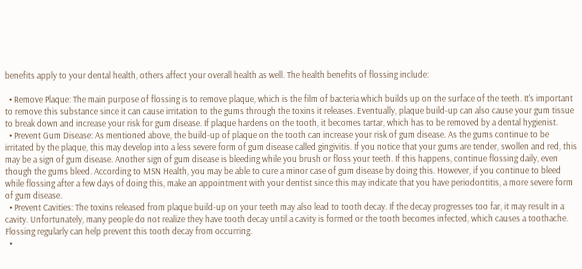benefits apply to your dental health, others affect your overall health as well. The health benefits of flossing include:

  • Remove Plaque: The main purpose of flossing is to remove plaque, which is the film of bacteria which builds up on the surface of the teeth. It's important to remove this substance since it can cause irritation to the gums through the toxins it releases. Eventually, plaque build-up can also cause your gum tissue to break down and increase your risk for gum disease. If plaque hardens on the tooth, it becomes tartar, which has to be removed by a dental hygienist.
  • Prevent Gum Disease: As mentioned above, the build-up of plaque on the tooth can increase your risk of gum disease. As the gums continue to be irritated by the plaque, this may develop into a less severe form of gum disease called gingivitis. If you notice that your gums are tender, swollen and red, this may be a sign of gum disease. Another sign of gum disease is bleeding while you brush or floss your teeth. If this happens, continue flossing daily, even though the gums bleed. According to MSN Health, you may be able to cure a minor case of gum disease by doing this. However, if you continue to bleed while flossing after a few days of doing this, make an appointment with your dentist since this may indicate that you have periodontitis, a more severe form of gum disease.
  • Prevent Cavities: The toxins released from plaque build-up on your teeth may also lead to tooth decay. If the decay progresses too far, it may result in a cavity. Unfortunately, many people do not realize they have tooth decay until a cavity is formed or the tooth becomes infected, which causes a toothache. Flossing regularly can help prevent this tooth decay from occurring.
  •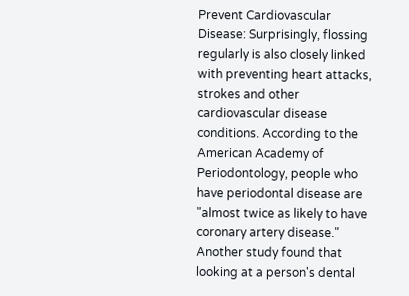Prevent Cardiovascular Disease: Surprisingly, flossing regularly is also closely linked with preventing heart attacks, strokes and other cardiovascular disease conditions. According to the American Academy of Periodontology, people who have periodontal disease are "almost twice as likely to have coronary artery disease." Another study found that looking at a person's dental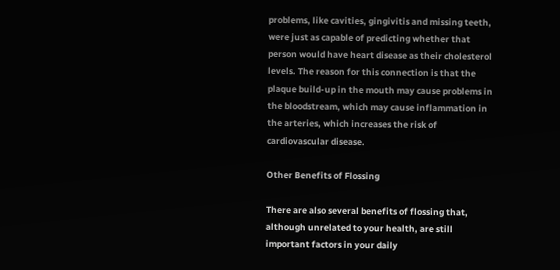problems, like cavities, gingivitis and missing teeth, were just as capable of predicting whether that person would have heart disease as their cholesterol levels. The reason for this connection is that the plaque build-up in the mouth may cause problems in the bloodstream, which may cause inflammation in the arteries, which increases the risk of cardiovascular disease.

Other Benefits of Flossing

There are also several benefits of flossing that, although unrelated to your health, are still important factors in your daily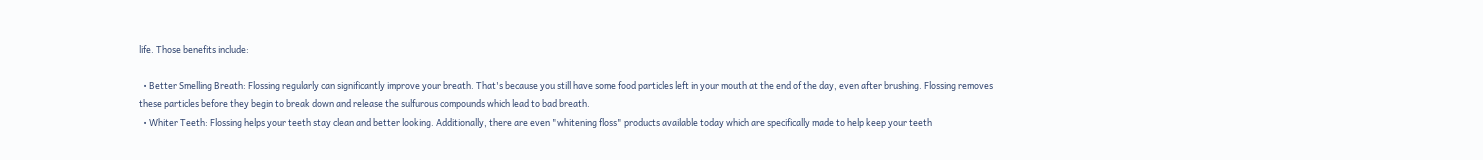life. Those benefits include:

  • Better Smelling Breath: Flossing regularly can significantly improve your breath. That's because you still have some food particles left in your mouth at the end of the day, even after brushing. Flossing removes these particles before they begin to break down and release the sulfurous compounds which lead to bad breath.
  • Whiter Teeth: Flossing helps your teeth stay clean and better looking. Additionally, there are even "whitening floss" products available today which are specifically made to help keep your teeth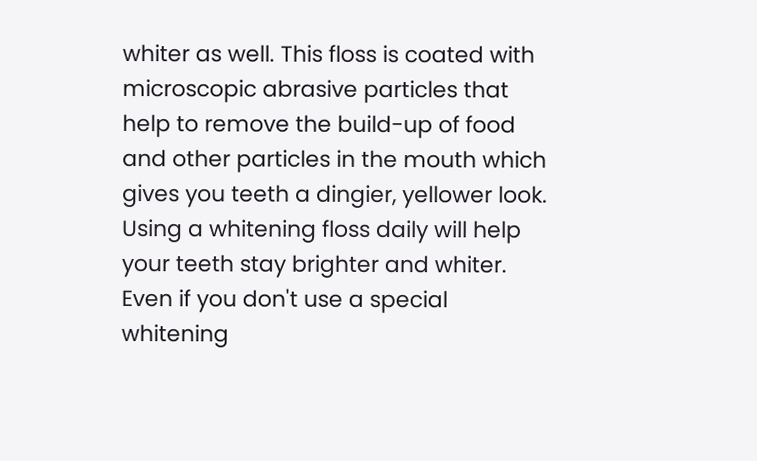whiter as well. This floss is coated with microscopic abrasive particles that help to remove the build-up of food and other particles in the mouth which gives you teeth a dingier, yellower look. Using a whitening floss daily will help your teeth stay brighter and whiter. Even if you don't use a special whitening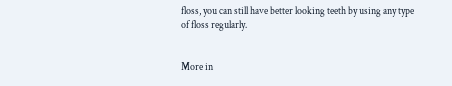floss, you can still have better looking teeth by using any type of floss regularly.


More in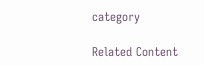category

Related Content